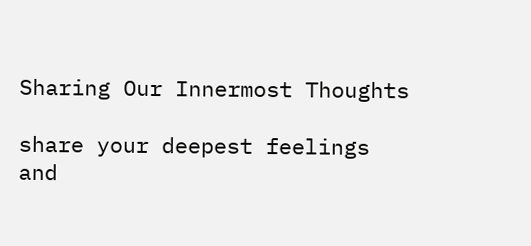Sharing Our Innermost Thoughts

share your deepest feelings and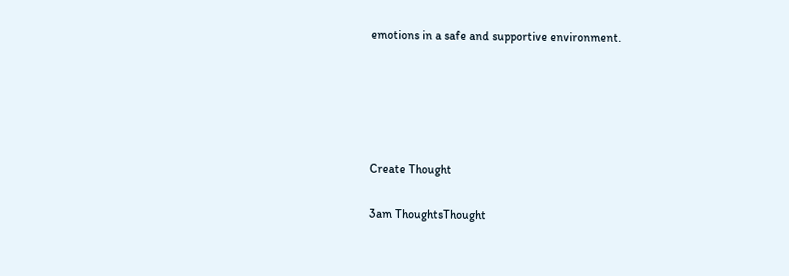emotions in a safe and supportive environment.





Create Thought

3am ThoughtsThought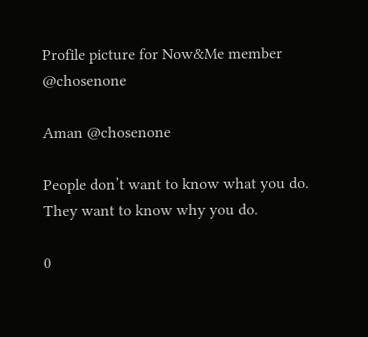Profile picture for Now&Me member @chosenone

Aman @chosenone

People don’t want to know what you do.
They want to know why you do.

0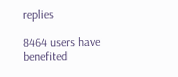replies

8464 users have benefited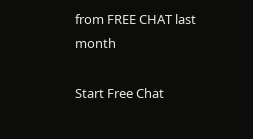from FREE CHAT last month

Start Free Chat